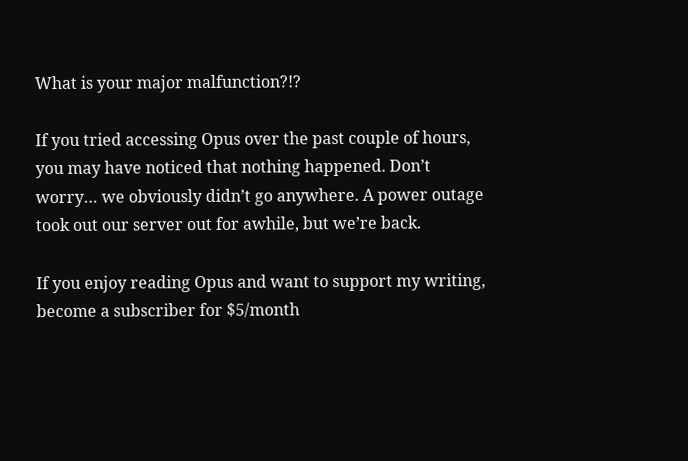What is your major malfunction?!?

If you tried accessing Opus over the past couple of hours, you may have noticed that nothing happened. Don’t worry… we obviously didn’t go anywhere. A power outage took out our server out for awhile, but we’re back.

If you enjoy reading Opus and want to support my writing, become a subscriber for $5/month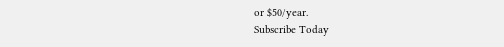or $50/year.
Subscribe Today